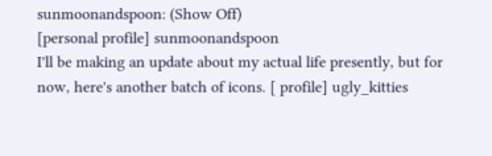sunmoonandspoon: (Show Off)
[personal profile] sunmoonandspoon
I'll be making an update about my actual life presently, but for now, here's another batch of icons. [ profile] ugly_kitties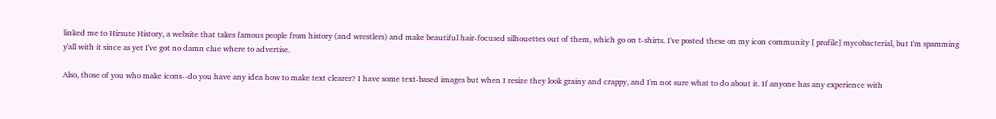linked me to Hirsute History, a website that takes famous people from history (and wrestlers) and make beautiful hair-focused silhouettes out of them, which go on t-shirts. I've posted these on my icon community [ profile] mycobacterial, but I'm spamming y'all with it since as yet I've got no damn clue where to advertise.

Also, those of you who make icons--do you have any idea how to make text clearer? I have some text-based images but when I resize they look grainy and crappy, and I'm not sure what to do about it. If anyone has any experience with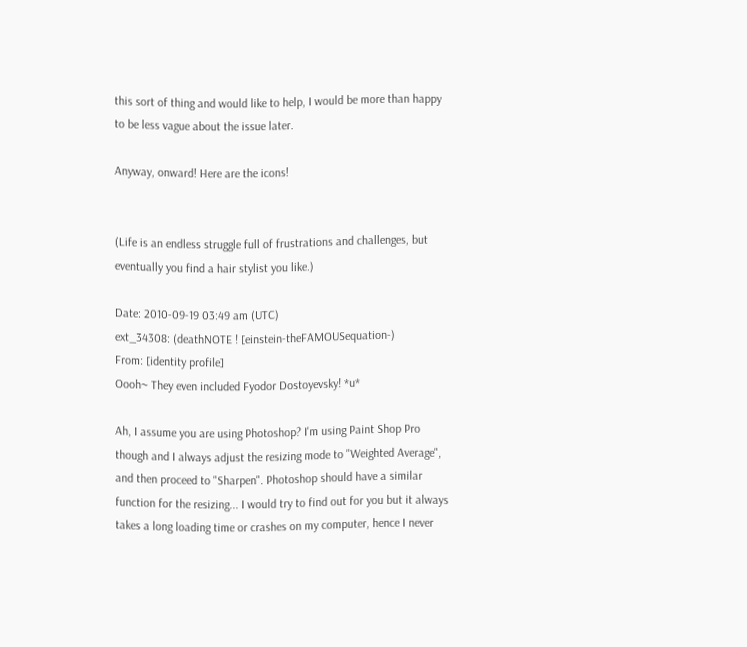this sort of thing and would like to help, I would be more than happy to be less vague about the issue later.

Anyway, onward! Here are the icons!


(Life is an endless struggle full of frustrations and challenges, but eventually you find a hair stylist you like.)

Date: 2010-09-19 03:49 am (UTC)
ext_34308: (deathNOTE ! [einstein-theFAMOUSequation-)
From: [identity profile]
Oooh~ They even included Fyodor Dostoyevsky! *u*

Ah, I assume you are using Photoshop? I'm using Paint Shop Pro though and I always adjust the resizing mode to "Weighted Average", and then proceed to "Sharpen". Photoshop should have a similar function for the resizing... I would try to find out for you but it always takes a long loading time or crashes on my computer, hence I never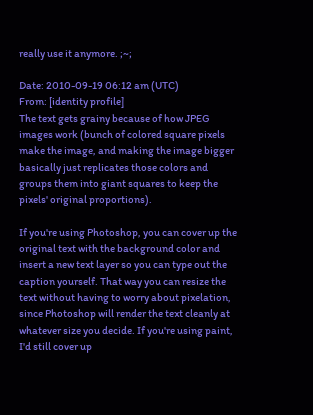really use it anymore. ;~;

Date: 2010-09-19 06:12 am (UTC)
From: [identity profile]
The text gets grainy because of how JPEG images work (bunch of colored square pixels make the image, and making the image bigger basically just replicates those colors and groups them into giant squares to keep the pixels' original proportions).

If you're using Photoshop, you can cover up the original text with the background color and insert a new text layer so you can type out the caption yourself. That way you can resize the text without having to worry about pixelation, since Photoshop will render the text cleanly at whatever size you decide. If you're using paint, I'd still cover up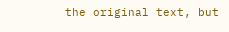the original text, but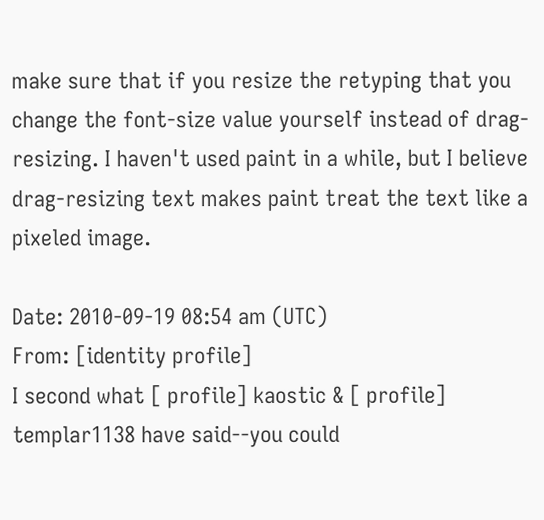make sure that if you resize the retyping that you change the font-size value yourself instead of drag-resizing. I haven't used paint in a while, but I believe drag-resizing text makes paint treat the text like a pixeled image.

Date: 2010-09-19 08:54 am (UTC)
From: [identity profile]
I second what [ profile] kaostic & [ profile] templar1138 have said--you could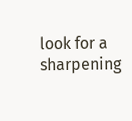look for a sharpening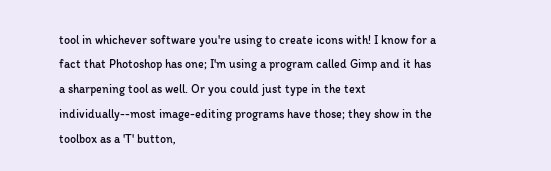tool in whichever software you're using to create icons with! I know for a fact that Photoshop has one; I'm using a program called Gimp and it has a sharpening tool as well. Or you could just type in the text individually--most image-editing programs have those; they show in the toolbox as a 'T' button,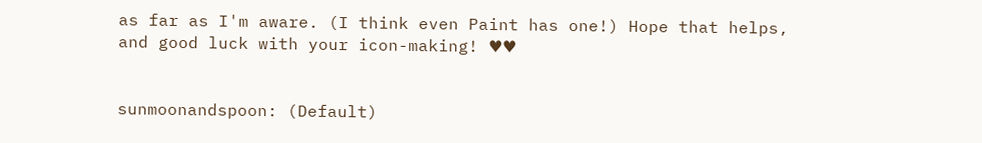as far as I'm aware. (I think even Paint has one!) Hope that helps, and good luck with your icon-making! ♥♥


sunmoonandspoon: (Default)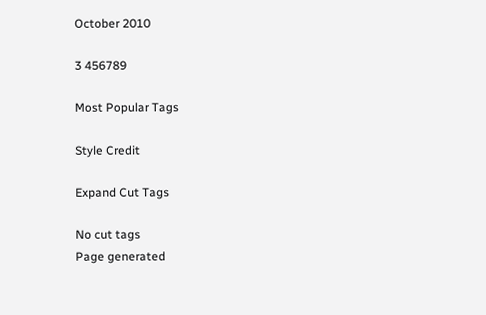October 2010

3 456789

Most Popular Tags

Style Credit

Expand Cut Tags

No cut tags
Page generated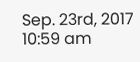Sep. 23rd, 2017 10:59 am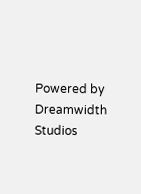Powered by Dreamwidth Studios